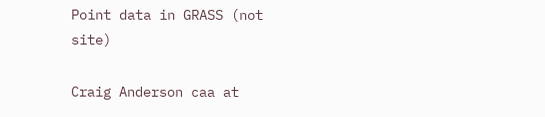Point data in GRASS (not site)

Craig Anderson caa at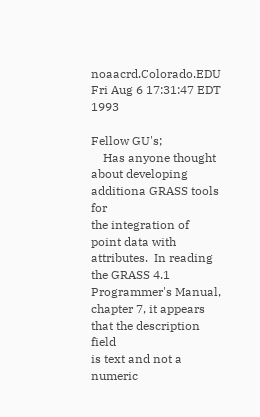noaacrd.Colorado.EDU
Fri Aug 6 17:31:47 EDT 1993

Fellow GU's;
    Has anyone thought about developing additiona GRASS tools for
the integration of point data with attributes.  In reading the GRASS 4.1
Programmer's Manual, chapter 7, it appears that the description field
is text and not a numeric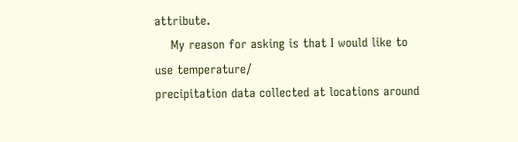attribute.
    My reason for asking is that I would like to use temperature/
precipitation data collected at locations around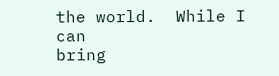the world.  While I can
bring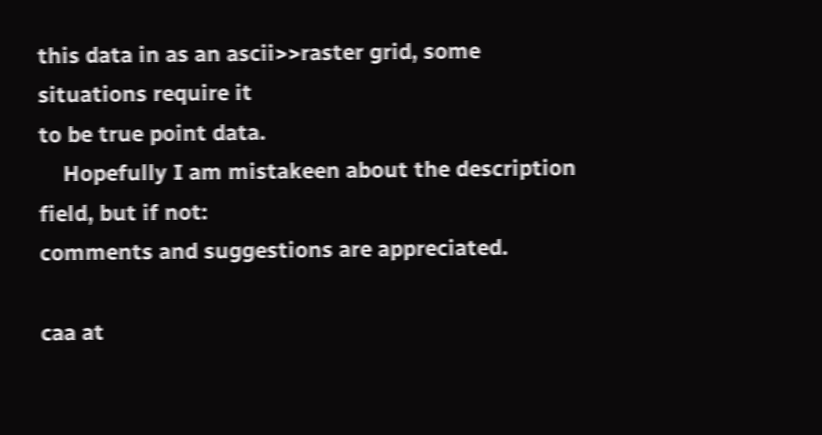this data in as an ascii>>raster grid, some situations require it
to be true point data.
    Hopefully I am mistakeen about the description field, but if not:
comments and suggestions are appreciated.

caa at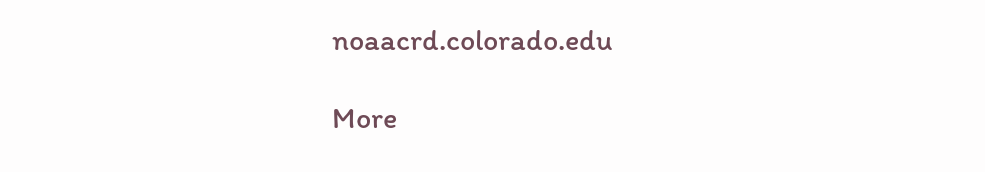noaacrd.colorado.edu

More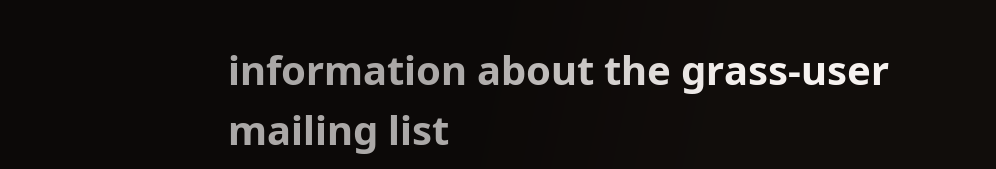information about the grass-user mailing list